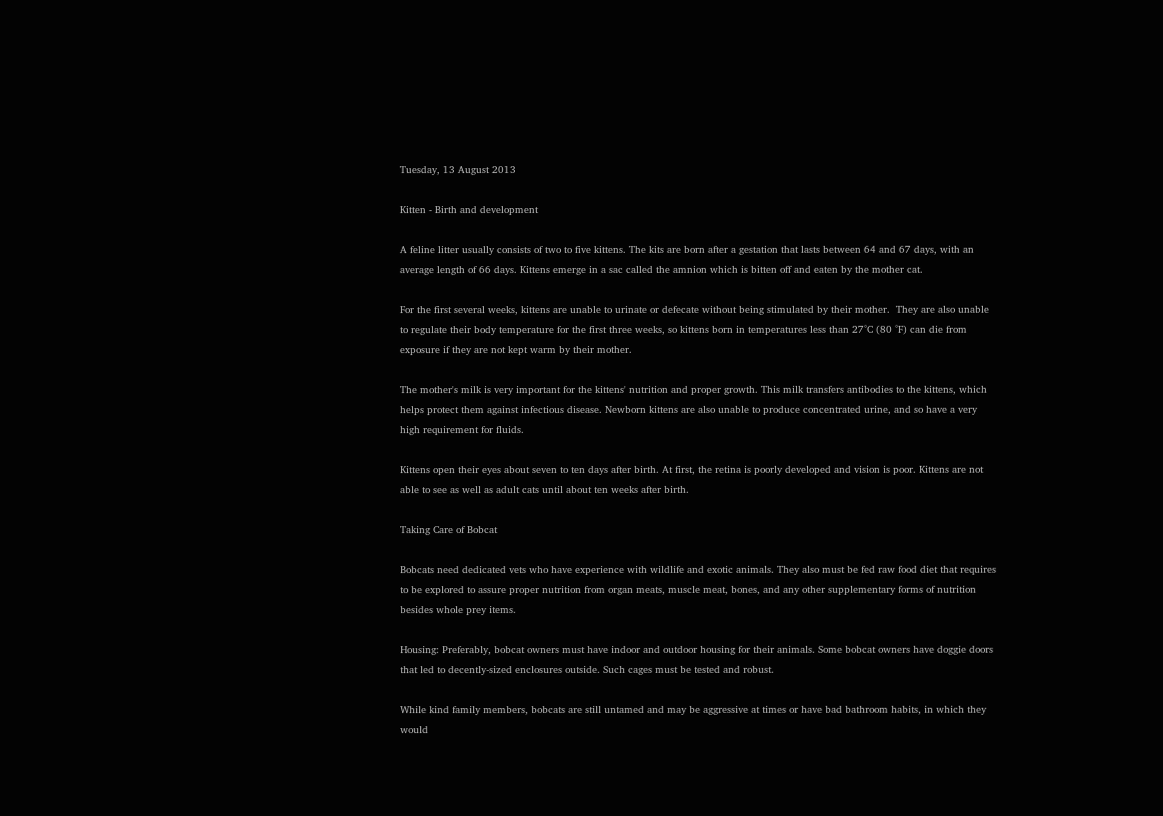Tuesday, 13 August 2013

Kitten - Birth and development

A feline litter usually consists of two to five kittens. The kits are born after a gestation that lasts between 64 and 67 days, with an average length of 66 days. Kittens emerge in a sac called the amnion which is bitten off and eaten by the mother cat.

For the first several weeks, kittens are unable to urinate or defecate without being stimulated by their mother.  They are also unable to regulate their body temperature for the first three weeks, so kittens born in temperatures less than 27°C (80 °F) can die from exposure if they are not kept warm by their mother.

The mother's milk is very important for the kittens' nutrition and proper growth. This milk transfers antibodies to the kittens, which helps protect them against infectious disease. Newborn kittens are also unable to produce concentrated urine, and so have a very high requirement for fluids.

Kittens open their eyes about seven to ten days after birth. At first, the retina is poorly developed and vision is poor. Kittens are not able to see as well as adult cats until about ten weeks after birth.

Taking Care of Bobcat

Bobcats need dedicated vets who have experience with wildlife and exotic animals. They also must be fed raw food diet that requires to be explored to assure proper nutrition from organ meats, muscle meat, bones, and any other supplementary forms of nutrition besides whole prey items.

Housing: Preferably, bobcat owners must have indoor and outdoor housing for their animals. Some bobcat owners have doggie doors that led to decently-sized enclosures outside. Such cages must be tested and robust.

While kind family members, bobcats are still untamed and may be aggressive at times or have bad bathroom habits, in which they would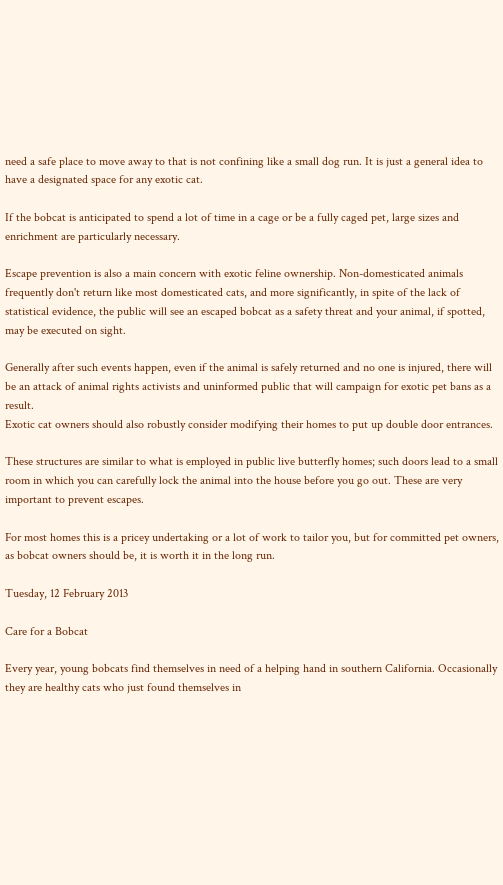need a safe place to move away to that is not confining like a small dog run. It is just a general idea to have a designated space for any exotic cat.

If the bobcat is anticipated to spend a lot of time in a cage or be a fully caged pet, large sizes and enrichment are particularly necessary.

Escape prevention is also a main concern with exotic feline ownership. Non-domesticated animals frequently don't return like most domesticated cats, and more significantly, in spite of the lack of statistical evidence, the public will see an escaped bobcat as a safety threat and your animal, if spotted, may be executed on sight.

Generally after such events happen, even if the animal is safely returned and no one is injured, there will be an attack of animal rights activists and uninformed public that will campaign for exotic pet bans as a result.
Exotic cat owners should also robustly consider modifying their homes to put up double door entrances.

These structures are similar to what is employed in public live butterfly homes; such doors lead to a small room in which you can carefully lock the animal into the house before you go out. These are very important to prevent escapes.

For most homes this is a pricey undertaking or a lot of work to tailor you, but for committed pet owners, as bobcat owners should be, it is worth it in the long run.

Tuesday, 12 February 2013

Care for a Bobcat

Every year, young bobcats find themselves in need of a helping hand in southern California. Occasionally they are healthy cats who just found themselves in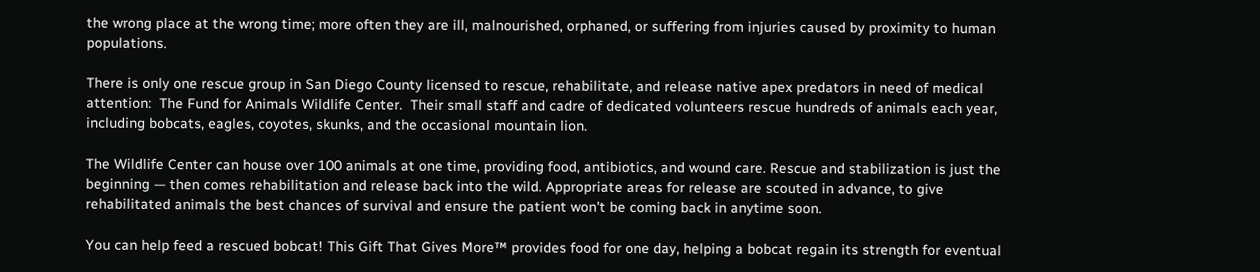the wrong place at the wrong time; more often they are ill, malnourished, orphaned, or suffering from injuries caused by proximity to human populations.

There is only one rescue group in San Diego County licensed to rescue, rehabilitate, and release native apex predators in need of medical attention:  The Fund for Animals Wildlife Center.  Their small staff and cadre of dedicated volunteers rescue hundreds of animals each year, including bobcats, eagles, coyotes, skunks, and the occasional mountain lion.

The Wildlife Center can house over 100 animals at one time, providing food, antibiotics, and wound care. Rescue and stabilization is just the beginning — then comes rehabilitation and release back into the wild. Appropriate areas for release are scouted in advance, to give rehabilitated animals the best chances of survival and ensure the patient won't be coming back in anytime soon.

You can help feed a rescued bobcat! This Gift That Gives More™ provides food for one day, helping a bobcat regain its strength for eventual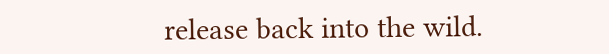release back into the wild.